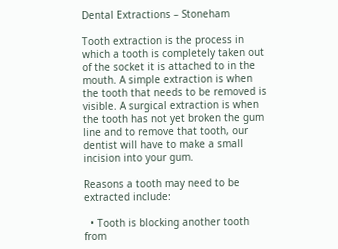Dental Extractions – Stoneham

Tooth extraction is the process in which a tooth is completely taken out of the socket it is attached to in the mouth. A simple extraction is when the tooth that needs to be removed is visible. A surgical extraction is when the tooth has not yet broken the gum line and to remove that tooth, our dentist will have to make a small incision into your gum.

Reasons a tooth may need to be extracted include:

  • Tooth is blocking another tooth from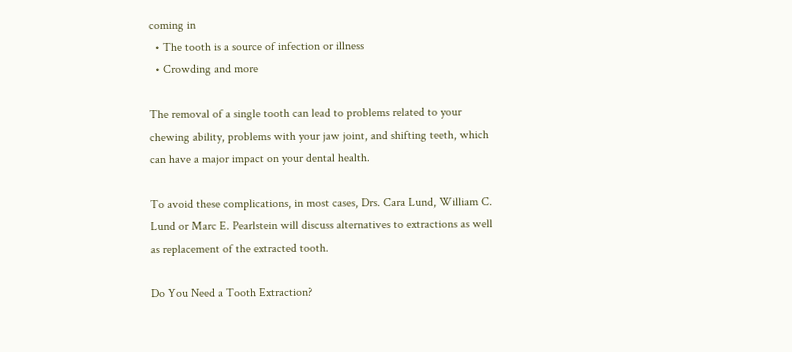coming in
  • The tooth is a source of infection or illness
  • Crowding and more

The removal of a single tooth can lead to problems related to your chewing ability, problems with your jaw joint, and shifting teeth, which can have a major impact on your dental health.

To avoid these complications, in most cases, Drs. Cara Lund, William C. Lund or Marc E. Pearlstein will discuss alternatives to extractions as well as replacement of the extracted tooth.

Do You Need a Tooth Extraction?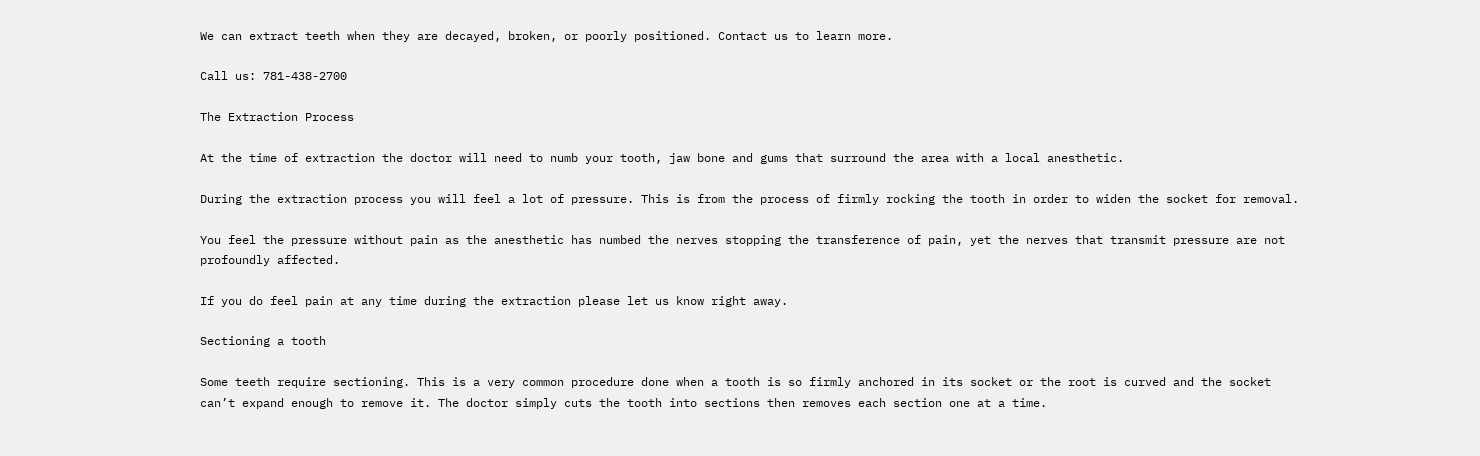We can extract teeth when they are decayed, broken, or poorly positioned. Contact us to learn more.

Call us: 781-438-2700

The Extraction Process

At the time of extraction the doctor will need to numb your tooth, jaw bone and gums that surround the area with a local anesthetic.

During the extraction process you will feel a lot of pressure. This is from the process of firmly rocking the tooth in order to widen the socket for removal.

You feel the pressure without pain as the anesthetic has numbed the nerves stopping the transference of pain, yet the nerves that transmit pressure are not profoundly affected.

If you do feel pain at any time during the extraction please let us know right away.

Sectioning a tooth

Some teeth require sectioning. This is a very common procedure done when a tooth is so firmly anchored in its socket or the root is curved and the socket can’t expand enough to remove it. The doctor simply cuts the tooth into sections then removes each section one at a time.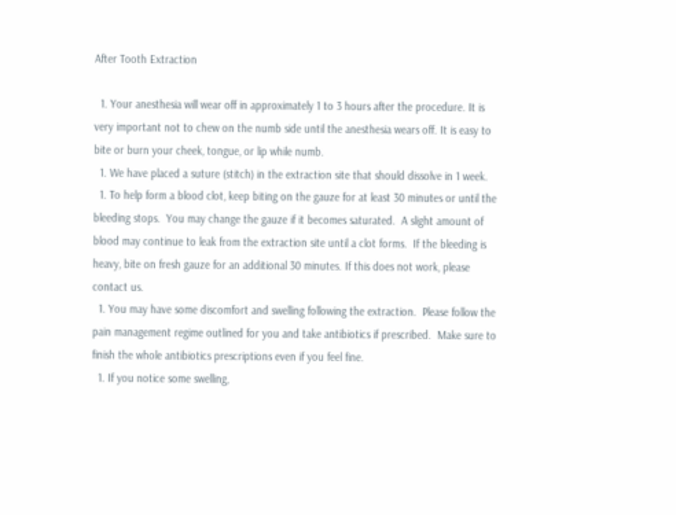After Tooth Extraction

  1. Your anesthesia will wear off in approximately 1 to 3 hours after the procedure. It is very important not to chew on the numb side until the anesthesia wears off. It is easy to bite or burn your cheek, tongue, or lip while numb.
  1. We have placed a suture (stitch) in the extraction site that should dissolve in 1 week.
  1. To help form a blood clot, keep biting on the gauze for at least 30 minutes or until the bleeding stops.  You may change the gauze if it becomes saturated.  A slight amount of blood may continue to leak from the extraction site until a clot forms.  If the bleeding is heavy, bite on fresh gauze for an additional 30 minutes. If this does not work, please contact us.
  1. You may have some discomfort and swelling following the extraction.  Please follow the pain management regime outlined for you and take antibiotics if prescribed.  Make sure to finish the whole antibiotics prescriptions even if you feel fine.
  1. If you notice some swelling,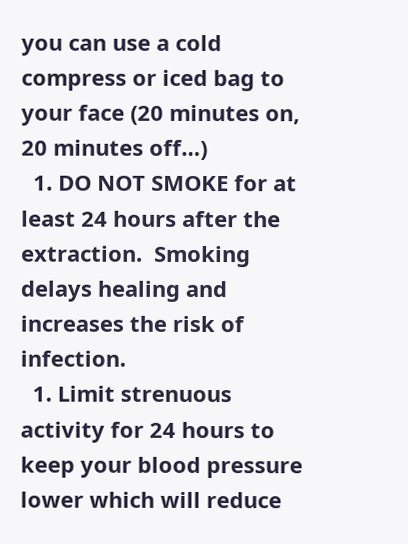you can use a cold compress or iced bag to your face (20 minutes on, 20 minutes off…)
  1. DO NOT SMOKE for at least 24 hours after the extraction.  Smoking delays healing and increases the risk of infection.
  1. Limit strenuous activity for 24 hours to keep your blood pressure lower which will reduce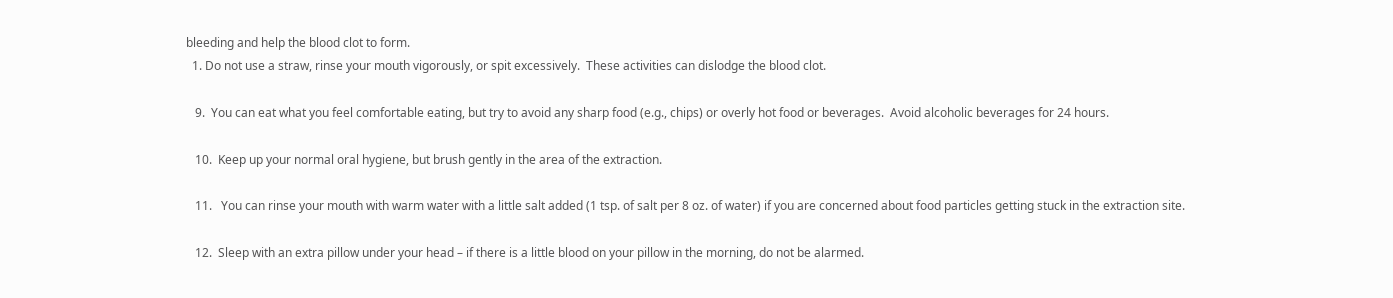bleeding and help the blood clot to form.
  1. Do not use a straw, rinse your mouth vigorously, or spit excessively.  These activities can dislodge the blood clot.

   9.  You can eat what you feel comfortable eating, but try to avoid any sharp food (e.g., chips) or overly hot food or beverages.  Avoid alcoholic beverages for 24 hours.

   10.  Keep up your normal oral hygiene, but brush gently in the area of the extraction.

   11.   You can rinse your mouth with warm water with a little salt added (1 tsp. of salt per 8 oz. of water) if you are concerned about food particles getting stuck in the extraction site.

   12.  Sleep with an extra pillow under your head – if there is a little blood on your pillow in the morning, do not be alarmed.